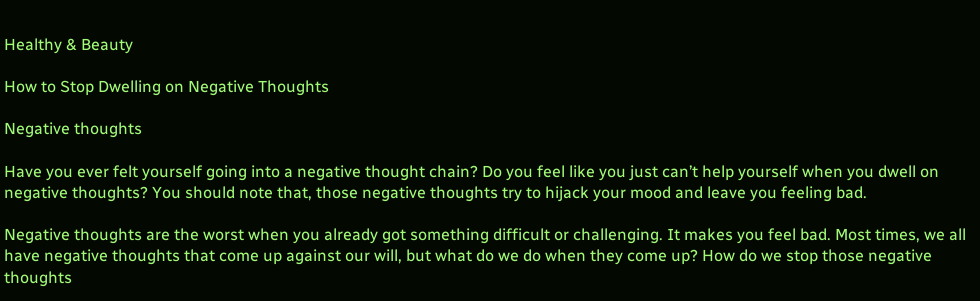Healthy & Beauty

How to Stop Dwelling on Negative Thoughts

Negative thoughts

Have you ever felt yourself going into a negative thought chain? Do you feel like you just can’t help yourself when you dwell on negative thoughts? You should note that, those negative thoughts try to hijack your mood and leave you feeling bad.

Negative thoughts are the worst when you already got something difficult or challenging. It makes you feel bad. Most times, we all have negative thoughts that come up against our will, but what do we do when they come up? How do we stop those negative thoughts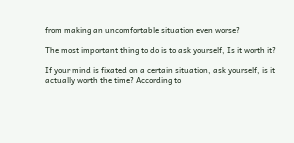from making an uncomfortable situation even worse?

The most important thing to do is to ask yourself, Is it worth it?

If your mind is fixated on a certain situation, ask yourself, is it actually worth the time? According to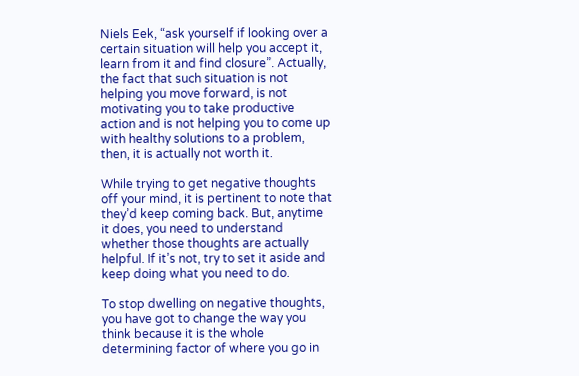Niels Eek, “ask yourself if looking over a certain situation will help you accept it, learn from it and find closure”. Actually, the fact that such situation is not helping you move forward, is not motivating you to take productive action and is not helping you to come up with healthy solutions to a problem, then, it is actually not worth it.

While trying to get negative thoughts off your mind, it is pertinent to note that they’d keep coming back. But, anytime it does, you need to understand whether those thoughts are actually helpful. If it’s not, try to set it aside and keep doing what you need to do.

To stop dwelling on negative thoughts, you have got to change the way you think because it is the whole determining factor of where you go in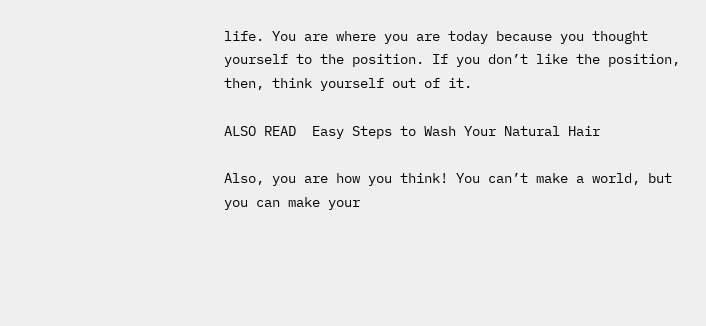life. You are where you are today because you thought yourself to the position. If you don’t like the position, then, think yourself out of it.

ALSO READ  Easy Steps to Wash Your Natural Hair

Also, you are how you think! You can’t make a world, but you can make your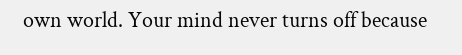own world. Your mind never turns off because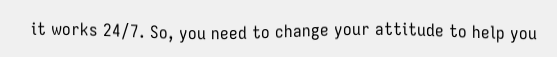it works 24/7. So, you need to change your attitude to help you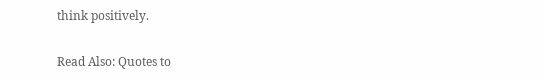think positively.

Read Also: Quotes to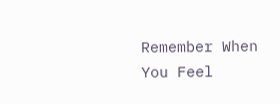Remember When You Feel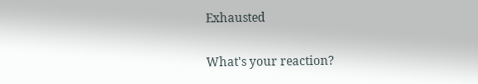Exhausted

What's your reaction?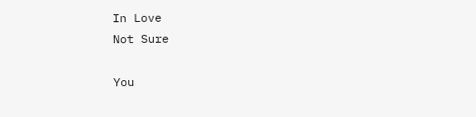In Love
Not Sure

You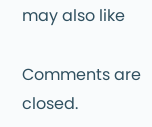may also like

Comments are closed.